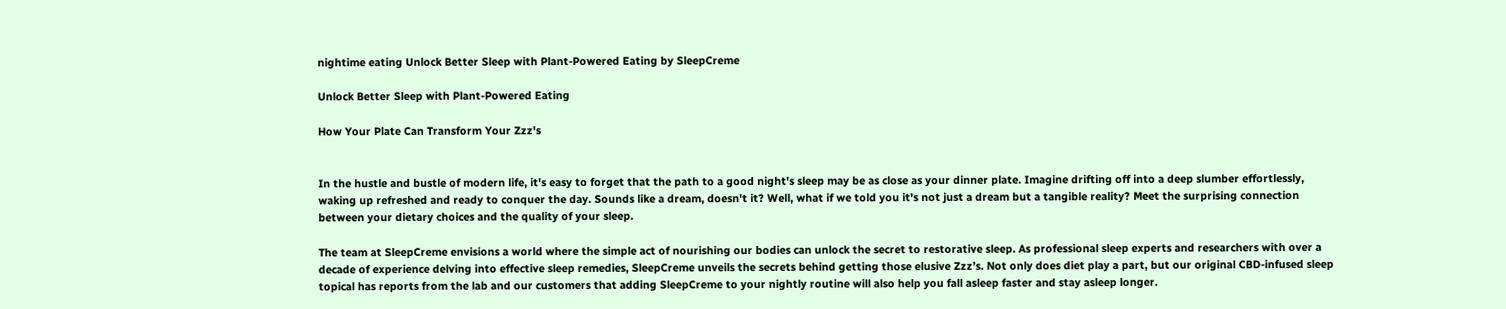nightime eating Unlock Better Sleep with Plant-Powered Eating by SleepCreme

Unlock Better Sleep with Plant-Powered Eating

How Your Plate Can Transform Your Zzz's


In the hustle and bustle of modern life, it's easy to forget that the path to a good night's sleep may be as close as your dinner plate. Imagine drifting off into a deep slumber effortlessly, waking up refreshed and ready to conquer the day. Sounds like a dream, doesn't it? Well, what if we told you it's not just a dream but a tangible reality? Meet the surprising connection between your dietary choices and the quality of your sleep.

The team at SleepCreme envisions a world where the simple act of nourishing our bodies can unlock the secret to restorative sleep. As professional sleep experts and researchers with over a decade of experience delving into effective sleep remedies, SleepCreme unveils the secrets behind getting those elusive Zzz’s. Not only does diet play a part, but our original CBD-infused sleep topical has reports from the lab and our customers that adding SleepCreme to your nightly routine will also help you fall asleep faster and stay asleep longer.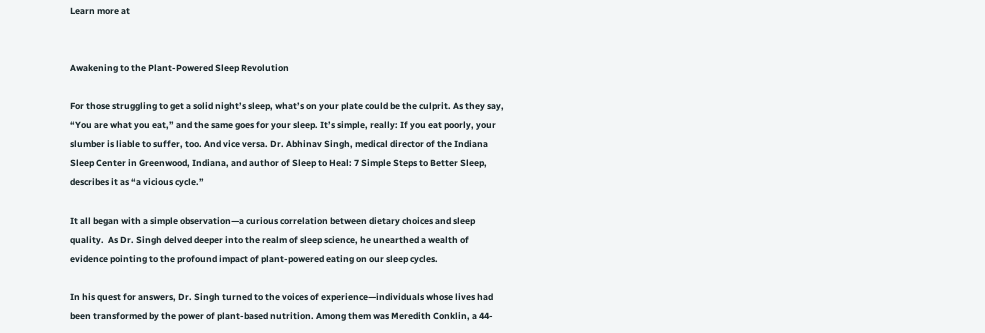Learn more at


Awakening to the Plant-Powered Sleep Revolution

For those struggling to get a solid night’s sleep, what’s on your plate could be the culprit. As they say, “You are what you eat,” and the same goes for your sleep. It’s simple, really: If you eat poorly, your slumber is liable to suffer, too. And vice versa. Dr. Abhinav Singh, medical director of the Indiana Sleep Center in Greenwood, Indiana, and author of Sleep to Heal: 7 Simple Steps to Better Sleep, describes it as “a vicious cycle.”

It all began with a simple observation—a curious correlation between dietary choices and sleep quality.  As Dr. Singh delved deeper into the realm of sleep science, he unearthed a wealth of evidence pointing to the profound impact of plant-powered eating on our sleep cycles.

In his quest for answers, Dr. Singh turned to the voices of experience—individuals whose lives had been transformed by the power of plant-based nutrition. Among them was Meredith Conklin, a 44-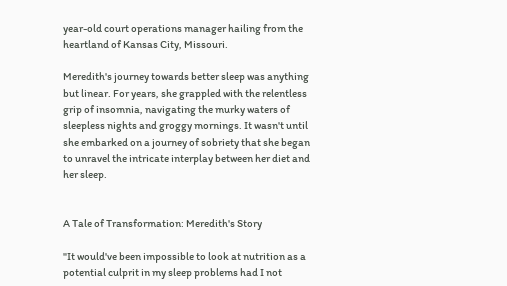year-old court operations manager hailing from the heartland of Kansas City, Missouri.

Meredith's journey towards better sleep was anything but linear. For years, she grappled with the relentless grip of insomnia, navigating the murky waters of sleepless nights and groggy mornings. It wasn't until she embarked on a journey of sobriety that she began to unravel the intricate interplay between her diet and her sleep.


A Tale of Transformation: Meredith's Story

"It would've been impossible to look at nutrition as a potential culprit in my sleep problems had I not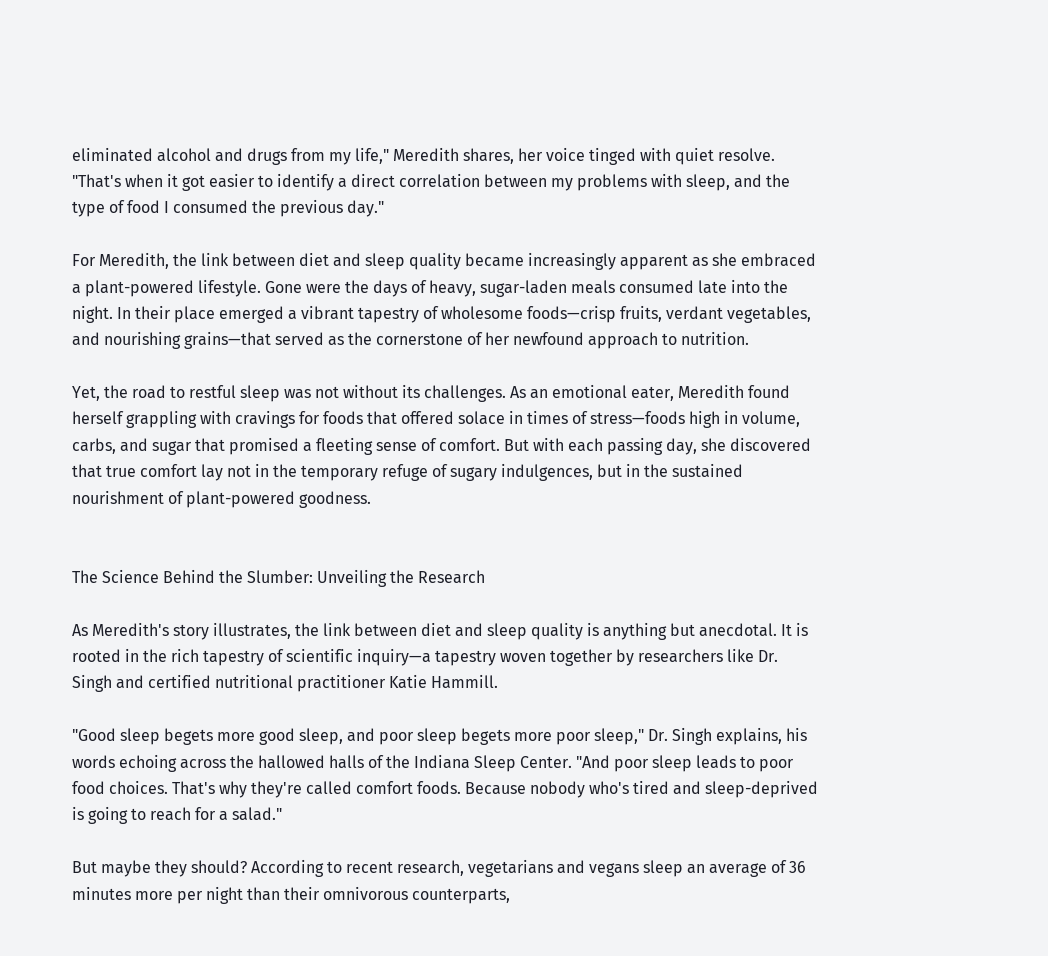eliminated alcohol and drugs from my life," Meredith shares, her voice tinged with quiet resolve. "That's when it got easier to identify a direct correlation between my problems with sleep, and the type of food I consumed the previous day."

For Meredith, the link between diet and sleep quality became increasingly apparent as she embraced a plant-powered lifestyle. Gone were the days of heavy, sugar-laden meals consumed late into the night. In their place emerged a vibrant tapestry of wholesome foods—crisp fruits, verdant vegetables, and nourishing grains—that served as the cornerstone of her newfound approach to nutrition.

Yet, the road to restful sleep was not without its challenges. As an emotional eater, Meredith found herself grappling with cravings for foods that offered solace in times of stress—foods high in volume, carbs, and sugar that promised a fleeting sense of comfort. But with each passing day, she discovered that true comfort lay not in the temporary refuge of sugary indulgences, but in the sustained nourishment of plant-powered goodness.


The Science Behind the Slumber: Unveiling the Research

As Meredith's story illustrates, the link between diet and sleep quality is anything but anecdotal. It is rooted in the rich tapestry of scientific inquiry—a tapestry woven together by researchers like Dr. Singh and certified nutritional practitioner Katie Hammill.

"Good sleep begets more good sleep, and poor sleep begets more poor sleep," Dr. Singh explains, his words echoing across the hallowed halls of the Indiana Sleep Center. "And poor sleep leads to poor food choices. That's why they're called comfort foods. Because nobody who's tired and sleep-deprived is going to reach for a salad."

But maybe they should? According to recent research, vegetarians and vegans sleep an average of 36 minutes more per night than their omnivorous counterparts,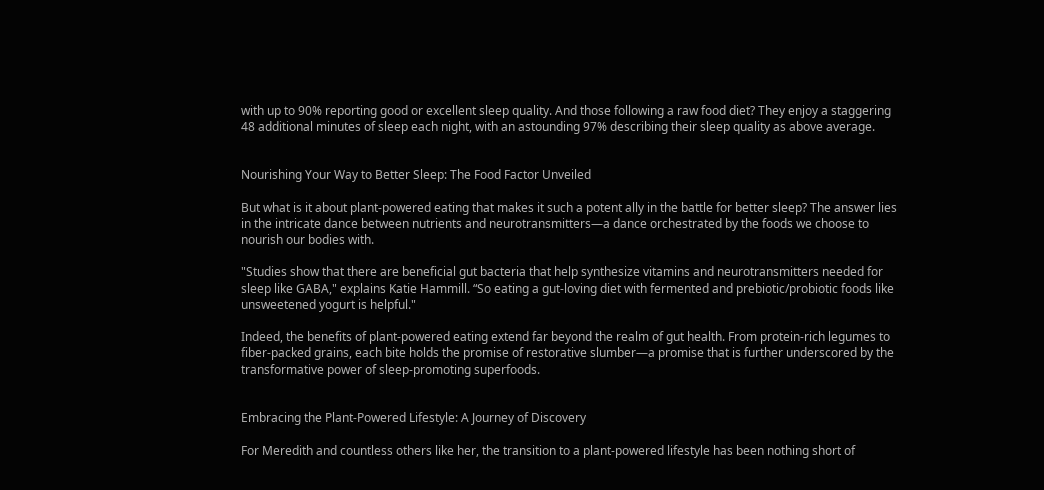with up to 90% reporting good or excellent sleep quality. And those following a raw food diet? They enjoy a staggering 48 additional minutes of sleep each night, with an astounding 97% describing their sleep quality as above average.


Nourishing Your Way to Better Sleep: The Food Factor Unveiled

But what is it about plant-powered eating that makes it such a potent ally in the battle for better sleep? The answer lies in the intricate dance between nutrients and neurotransmitters—a dance orchestrated by the foods we choose to nourish our bodies with.

"Studies show that there are beneficial gut bacteria that help synthesize vitamins and neurotransmitters needed for sleep like GABA," explains Katie Hammill. “So eating a gut-loving diet with fermented and prebiotic/probiotic foods like unsweetened yogurt is helpful."

Indeed, the benefits of plant-powered eating extend far beyond the realm of gut health. From protein-rich legumes to fiber-packed grains, each bite holds the promise of restorative slumber—a promise that is further underscored by the transformative power of sleep-promoting superfoods.


Embracing the Plant-Powered Lifestyle: A Journey of Discovery

For Meredith and countless others like her, the transition to a plant-powered lifestyle has been nothing short of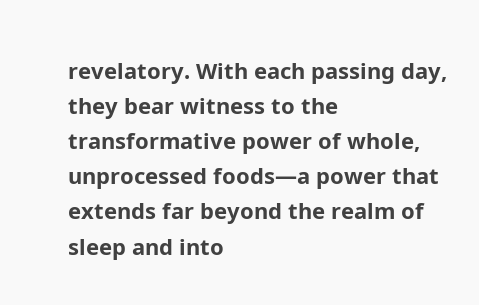revelatory. With each passing day, they bear witness to the transformative power of whole, unprocessed foods—a power that extends far beyond the realm of sleep and into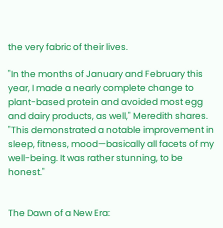the very fabric of their lives.

"In the months of January and February this year, I made a nearly complete change to plant-based protein and avoided most egg and dairy products, as well," Meredith shares. "This demonstrated a notable improvement in sleep, fitness, mood—basically all facets of my well-being. It was rather stunning, to be honest."


The Dawn of a New Era: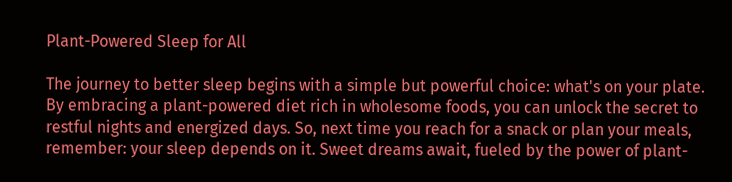Plant-Powered Sleep for All

The journey to better sleep begins with a simple but powerful choice: what's on your plate. By embracing a plant-powered diet rich in wholesome foods, you can unlock the secret to restful nights and energized days. So, next time you reach for a snack or plan your meals, remember: your sleep depends on it. Sweet dreams await, fueled by the power of plant-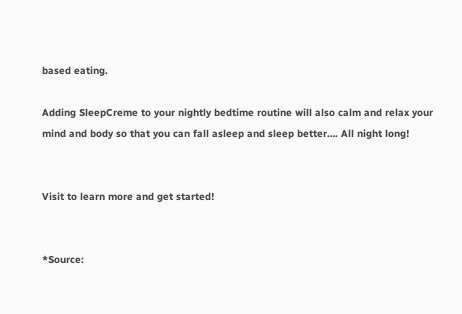based eating.

Adding SleepCreme to your nightly bedtime routine will also calm and relax your mind and body so that you can fall asleep and sleep better…. All night long!


Visit to learn more and get started!


*Source: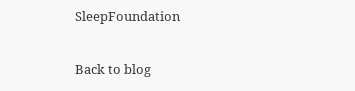SleepFoundation

Back to blog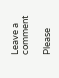Leave a comment

Please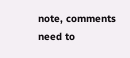note, comments need to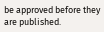be approved before they are published.